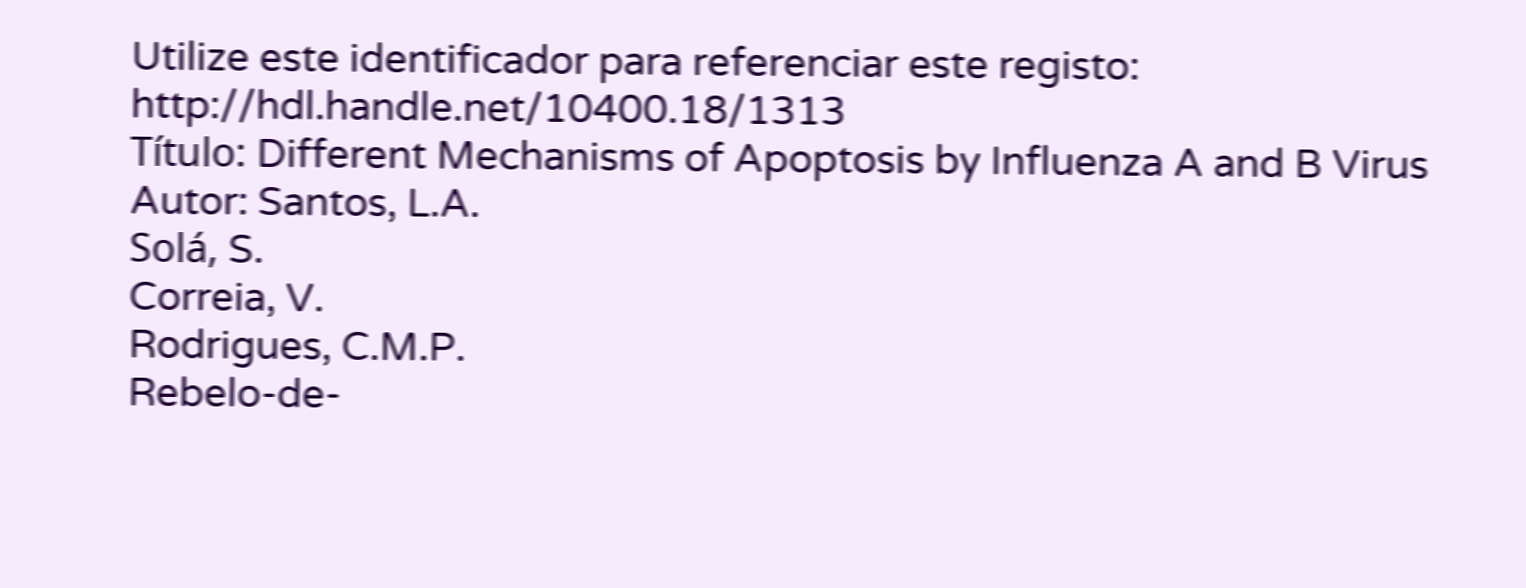Utilize este identificador para referenciar este registo: http://hdl.handle.net/10400.18/1313
Título: Different Mechanisms of Apoptosis by Influenza A and B Virus
Autor: Santos, L.A.
Solá, S.
Correia, V.
Rodrigues, C.M.P.
Rebelo-de-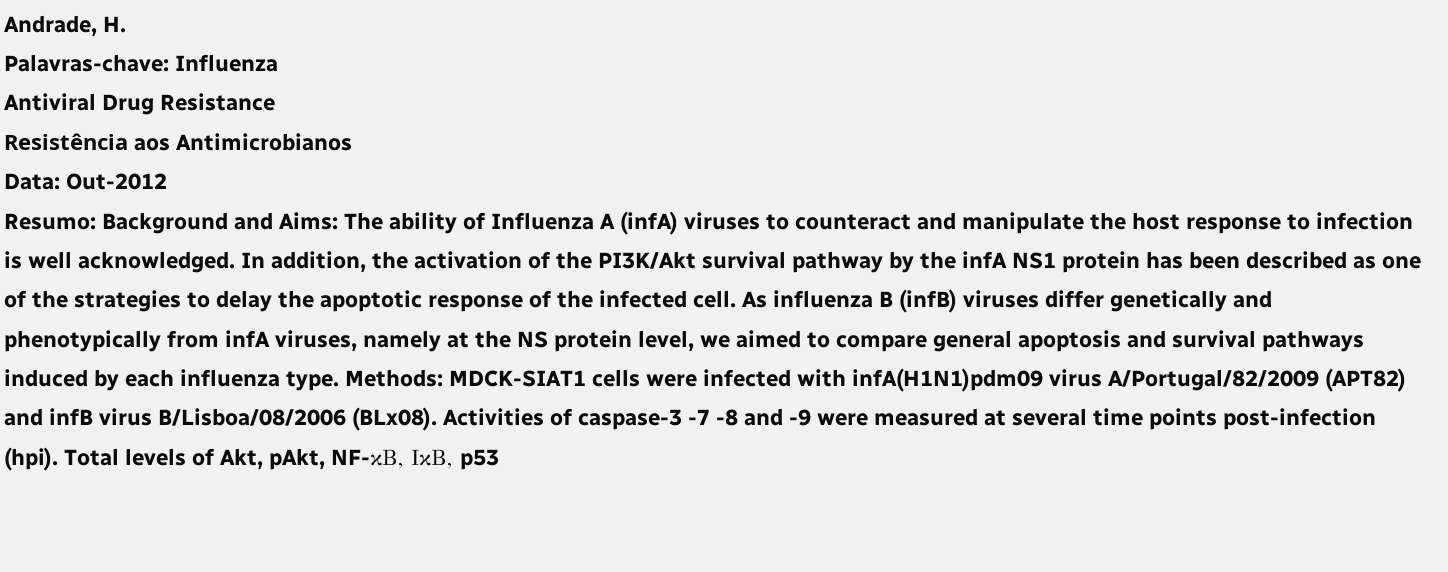Andrade, H.
Palavras-chave: Influenza
Antiviral Drug Resistance
Resistência aos Antimicrobianos
Data: Out-2012
Resumo: Background and Aims: The ability of Influenza A (infA) viruses to counteract and manipulate the host response to infection is well acknowledged. In addition, the activation of the PI3K/Akt survival pathway by the infA NS1 protein has been described as one of the strategies to delay the apoptotic response of the infected cell. As influenza B (infB) viruses differ genetically and phenotypically from infA viruses, namely at the NS protein level, we aimed to compare general apoptosis and survival pathways induced by each influenza type. Methods: MDCK-SIAT1 cells were infected with infA(H1N1)pdm09 virus A/Portugal/82/2009 (APT82) and infB virus B/Lisboa/08/2006 (BLx08). Activities of caspase-3 -7 -8 and -9 were measured at several time points post-infection (hpi). Total levels of Akt, pAkt, NF-κB, IκB, p53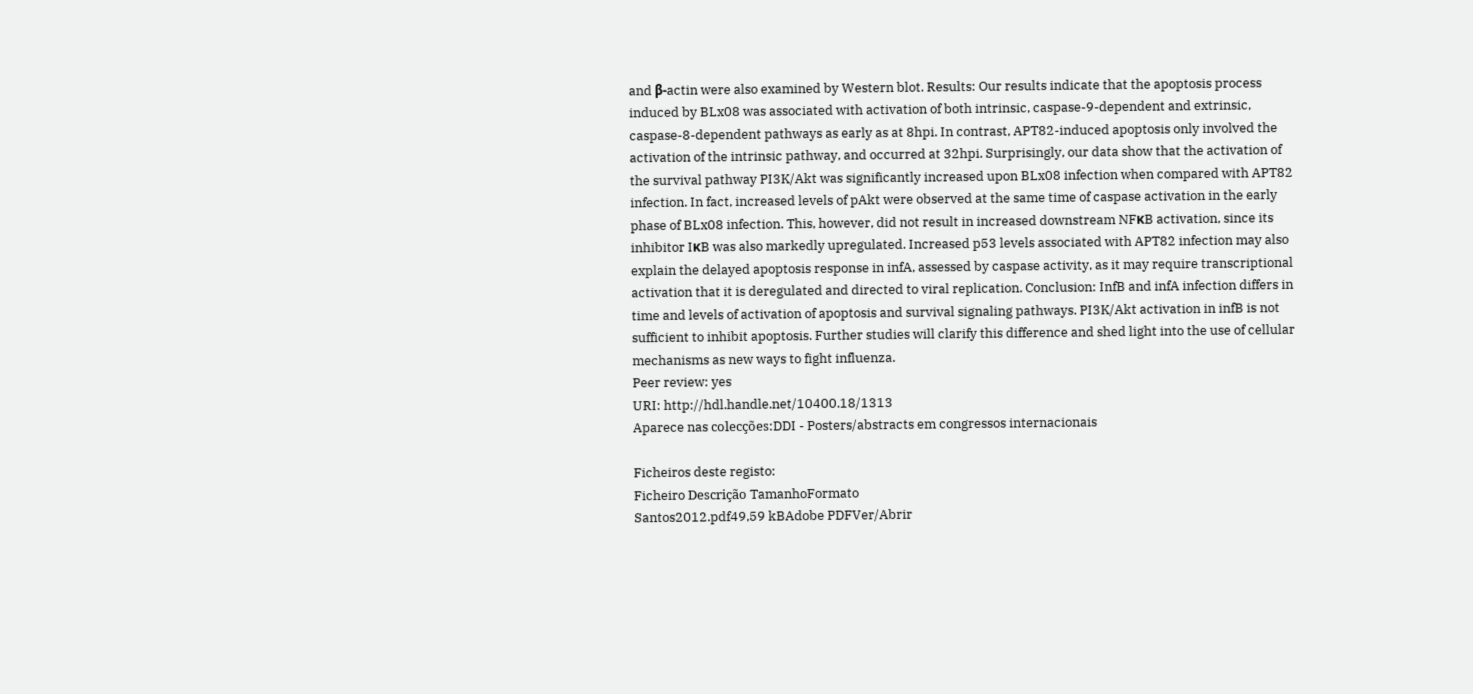and β-actin were also examined by Western blot. Results: Our results indicate that the apoptosis process induced by BLx08 was associated with activation of both intrinsic, caspase-9-dependent and extrinsic, caspase-8-dependent pathways as early as at 8hpi. In contrast, APT82-induced apoptosis only involved the activation of the intrinsic pathway, and occurred at 32hpi. Surprisingly, our data show that the activation of the survival pathway PI3K/Akt was significantly increased upon BLx08 infection when compared with APT82 infection. In fact, increased levels of pAkt were observed at the same time of caspase activation in the early phase of BLx08 infection. This, however, did not result in increased downstream NFκB activation, since its inhibitor IκB was also markedly upregulated. Increased p53 levels associated with APT82 infection may also explain the delayed apoptosis response in infA, assessed by caspase activity, as it may require transcriptional activation that it is deregulated and directed to viral replication. Conclusion: InfB and infA infection differs in time and levels of activation of apoptosis and survival signaling pathways. PI3K/Akt activation in infB is not sufficient to inhibit apoptosis. Further studies will clarify this difference and shed light into the use of cellular mechanisms as new ways to fight influenza.
Peer review: yes
URI: http://hdl.handle.net/10400.18/1313
Aparece nas colecções:DDI - Posters/abstracts em congressos internacionais

Ficheiros deste registo:
Ficheiro Descrição TamanhoFormato
Santos2012.pdf49,59 kBAdobe PDFVer/Abrir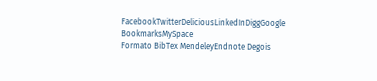FacebookTwitterDeliciousLinkedInDiggGoogle BookmarksMySpace
Formato BibTex MendeleyEndnote Degois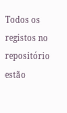Todos os registos no repositório estão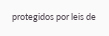protegidos por leis de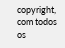copyright, com todos os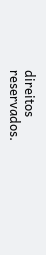direitos reservados.